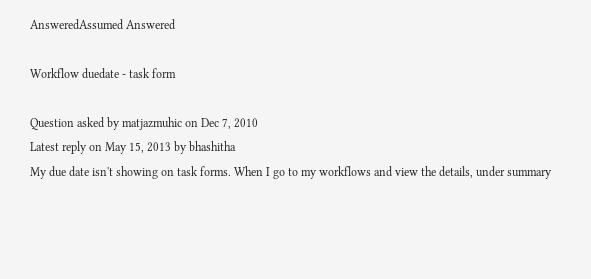AnsweredAssumed Answered

Workflow duedate - task form

Question asked by matjazmuhic on Dec 7, 2010
Latest reply on May 15, 2013 by bhashitha
My due date isn't showing on task forms. When I go to my workflows and view the details, under summary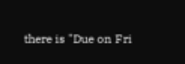there is "Due on Fri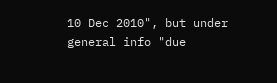10 Dec 2010", but under  general info "due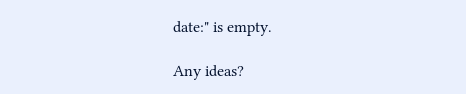date:" is empty.

Any ideas?